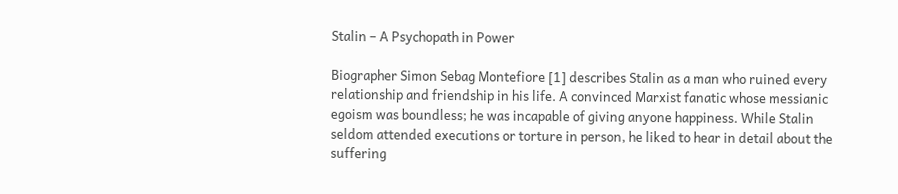Stalin – A Psychopath in Power

Biographer Simon Sebag Montefiore [1] describes Stalin as a man who ruined every relationship and friendship in his life. A convinced Marxist fanatic whose messianic egoism was boundless; he was incapable of giving anyone happiness. While Stalin seldom attended executions or torture in person, he liked to hear in detail about the suffering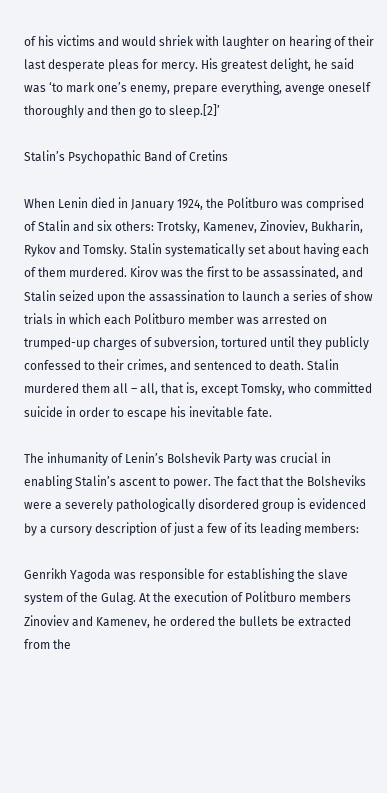of his victims and would shriek with laughter on hearing of their last desperate pleas for mercy. His greatest delight, he said was ‘to mark one’s enemy, prepare everything, avenge oneself thoroughly and then go to sleep.[2]’

Stalin’s Psychopathic Band of Cretins

When Lenin died in January 1924, the Politburo was comprised of Stalin and six others: Trotsky, Kamenev, Zinoviev, Bukharin, Rykov and Tomsky. Stalin systematically set about having each of them murdered. Kirov was the first to be assassinated, and Stalin seized upon the assassination to launch a series of show trials in which each Politburo member was arrested on trumped-up charges of subversion, tortured until they publicly confessed to their crimes, and sentenced to death. Stalin murdered them all – all, that is, except Tomsky, who committed suicide in order to escape his inevitable fate.

The inhumanity of Lenin’s Bolshevik Party was crucial in enabling Stalin’s ascent to power. The fact that the Bolsheviks were a severely pathologically disordered group is evidenced by a cursory description of just a few of its leading members:

Genrikh Yagoda was responsible for establishing the slave system of the Gulag. At the execution of Politburo members Zinoviev and Kamenev, he ordered the bullets be extracted from the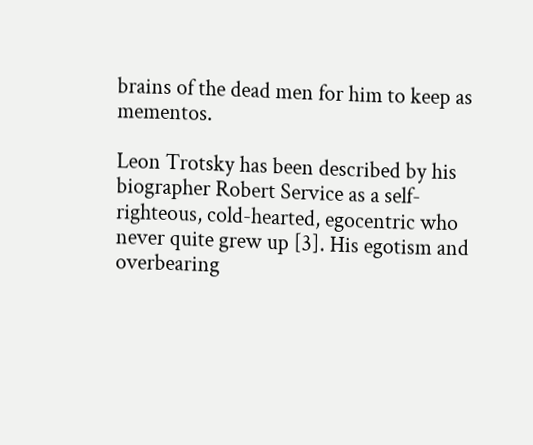brains of the dead men for him to keep as mementos.

Leon Trotsky has been described by his biographer Robert Service as a self-righteous, cold-hearted, egocentric who never quite grew up [3]. His egotism and overbearing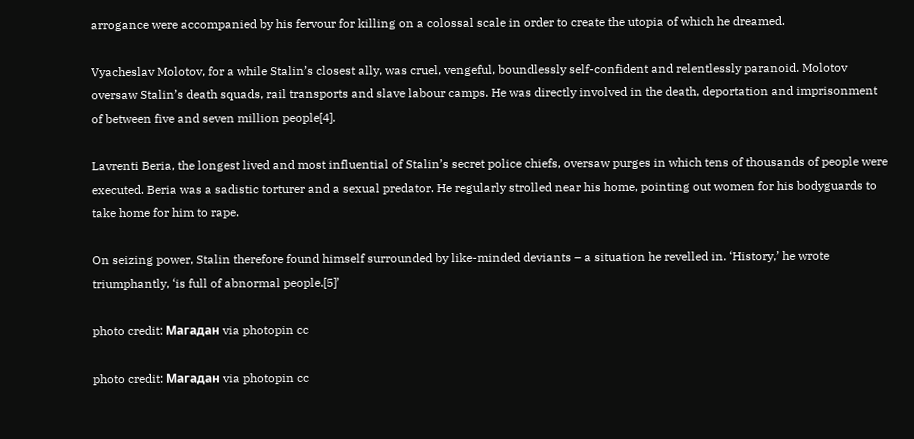arrogance were accompanied by his fervour for killing on a colossal scale in order to create the utopia of which he dreamed.

Vyacheslav Molotov, for a while Stalin’s closest ally, was cruel, vengeful, boundlessly self-confident and relentlessly paranoid. Molotov oversaw Stalin’s death squads, rail transports and slave labour camps. He was directly involved in the death, deportation and imprisonment of between five and seven million people[4].

Lavrenti Beria, the longest lived and most influential of Stalin’s secret police chiefs, oversaw purges in which tens of thousands of people were executed. Beria was a sadistic torturer and a sexual predator. He regularly strolled near his home, pointing out women for his bodyguards to take home for him to rape.

On seizing power, Stalin therefore found himself surrounded by like-minded deviants – a situation he revelled in. ‘History,’ he wrote triumphantly, ‘is full of abnormal people.[5]’

photo credit: Магадан via photopin cc

photo credit: Магадан via photopin cc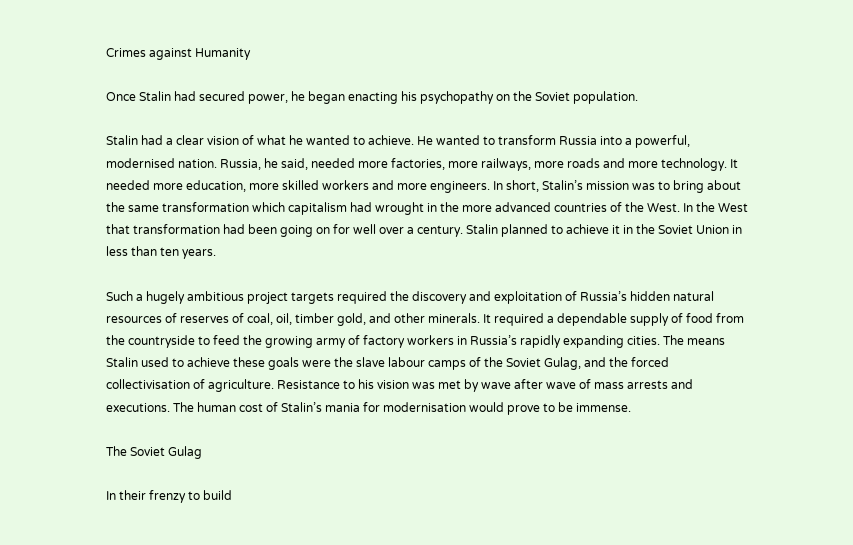Crimes against Humanity

Once Stalin had secured power, he began enacting his psychopathy on the Soviet population.

Stalin had a clear vision of what he wanted to achieve. He wanted to transform Russia into a powerful, modernised nation. Russia, he said, needed more factories, more railways, more roads and more technology. It needed more education, more skilled workers and more engineers. In short, Stalin’s mission was to bring about the same transformation which capitalism had wrought in the more advanced countries of the West. In the West that transformation had been going on for well over a century. Stalin planned to achieve it in the Soviet Union in less than ten years.

Such a hugely ambitious project targets required the discovery and exploitation of Russia’s hidden natural resources of reserves of coal, oil, timber gold, and other minerals. It required a dependable supply of food from the countryside to feed the growing army of factory workers in Russia’s rapidly expanding cities. The means Stalin used to achieve these goals were the slave labour camps of the Soviet Gulag, and the forced collectivisation of agriculture. Resistance to his vision was met by wave after wave of mass arrests and executions. The human cost of Stalin’s mania for modernisation would prove to be immense.

The Soviet Gulag

In their frenzy to build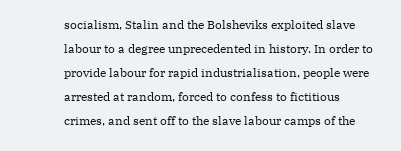socialism, Stalin and the Bolsheviks exploited slave labour to a degree unprecedented in history. In order to provide labour for rapid industrialisation, people were arrested at random, forced to confess to fictitious crimes, and sent off to the slave labour camps of the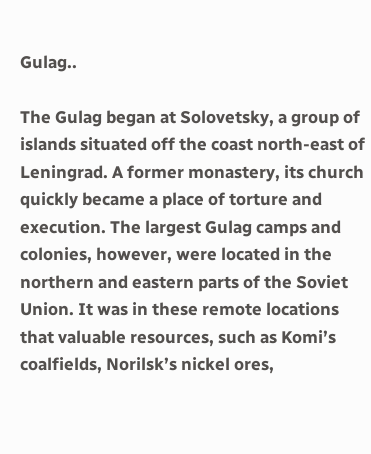Gulag..

The Gulag began at Solovetsky, a group of islands situated off the coast north-east of Leningrad. A former monastery, its church quickly became a place of torture and execution. The largest Gulag camps and colonies, however, were located in the northern and eastern parts of the Soviet Union. It was in these remote locations that valuable resources, such as Komi’s coalfields, Norilsk’s nickel ores,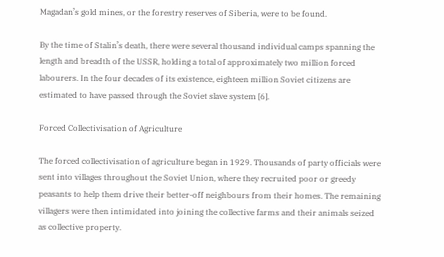Magadan’s gold mines, or the forestry reserves of Siberia, were to be found.

By the time of Stalin’s death, there were several thousand individual camps spanning the length and breadth of the USSR, holding a total of approximately two million forced labourers. In the four decades of its existence, eighteen million Soviet citizens are estimated to have passed through the Soviet slave system [6].

Forced Collectivisation of Agriculture

The forced collectivisation of agriculture began in 1929. Thousands of party officials were sent into villages throughout the Soviet Union, where they recruited poor or greedy peasants to help them drive their better-off neighbours from their homes. The remaining villagers were then intimidated into joining the collective farms and their animals seized as collective property.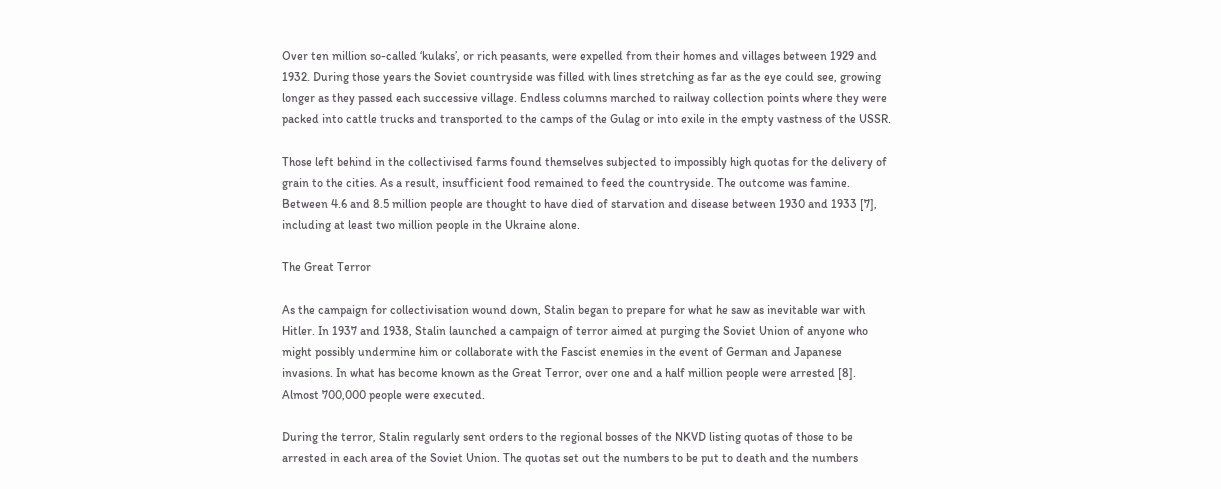Over ten million so-called ‘kulaks’, or rich peasants, were expelled from their homes and villages between 1929 and 1932. During those years the Soviet countryside was filled with lines stretching as far as the eye could see, growing longer as they passed each successive village. Endless columns marched to railway collection points where they were packed into cattle trucks and transported to the camps of the Gulag or into exile in the empty vastness of the USSR.

Those left behind in the collectivised farms found themselves subjected to impossibly high quotas for the delivery of grain to the cities. As a result, insufficient food remained to feed the countryside. The outcome was famine. Between 4.6 and 8.5 million people are thought to have died of starvation and disease between 1930 and 1933 [7], including at least two million people in the Ukraine alone.

The Great Terror

As the campaign for collectivisation wound down, Stalin began to prepare for what he saw as inevitable war with Hitler. In 1937 and 1938, Stalin launched a campaign of terror aimed at purging the Soviet Union of anyone who might possibly undermine him or collaborate with the Fascist enemies in the event of German and Japanese invasions. In what has become known as the Great Terror, over one and a half million people were arrested [8]. Almost 700,000 people were executed.

During the terror, Stalin regularly sent orders to the regional bosses of the NKVD listing quotas of those to be arrested in each area of the Soviet Union. The quotas set out the numbers to be put to death and the numbers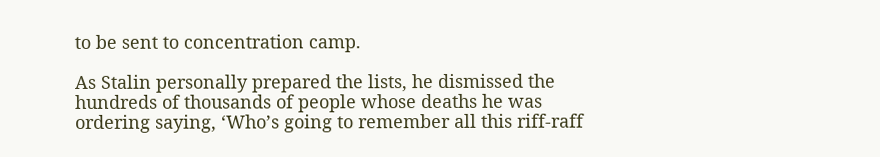to be sent to concentration camp.

As Stalin personally prepared the lists, he dismissed the hundreds of thousands of people whose deaths he was ordering saying, ‘Who’s going to remember all this riff-raff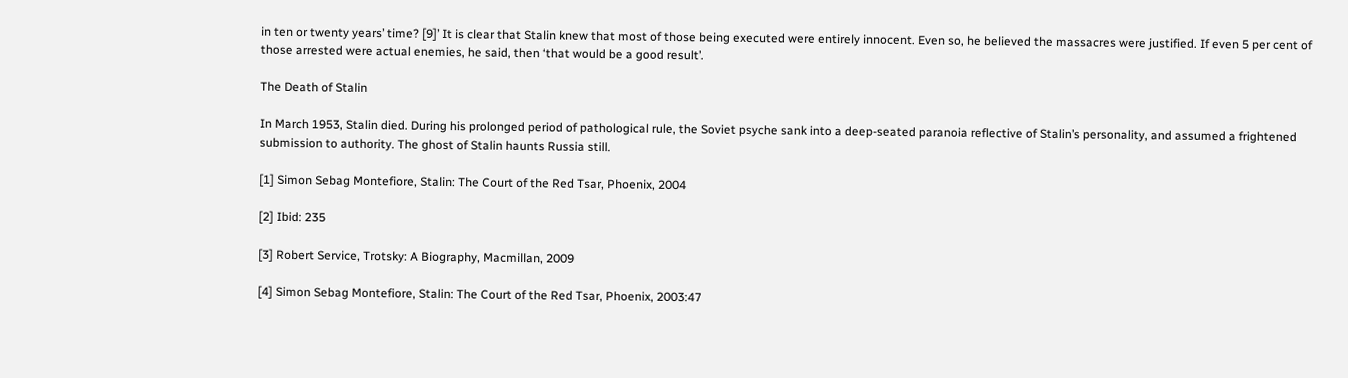in ten or twenty years’ time? [9]’ It is clear that Stalin knew that most of those being executed were entirely innocent. Even so, he believed the massacres were justified. If even 5 per cent of those arrested were actual enemies, he said, then ‘that would be a good result’.

The Death of Stalin

In March 1953, Stalin died. During his prolonged period of pathological rule, the Soviet psyche sank into a deep-seated paranoia reflective of Stalin’s personality, and assumed a frightened submission to authority. The ghost of Stalin haunts Russia still.

[1] Simon Sebag Montefiore, Stalin: The Court of the Red Tsar, Phoenix, 2004

[2] Ibid: 235

[3] Robert Service, Trotsky: A Biography, Macmillan, 2009

[4] Simon Sebag Montefiore, Stalin: The Court of the Red Tsar, Phoenix, 2003:47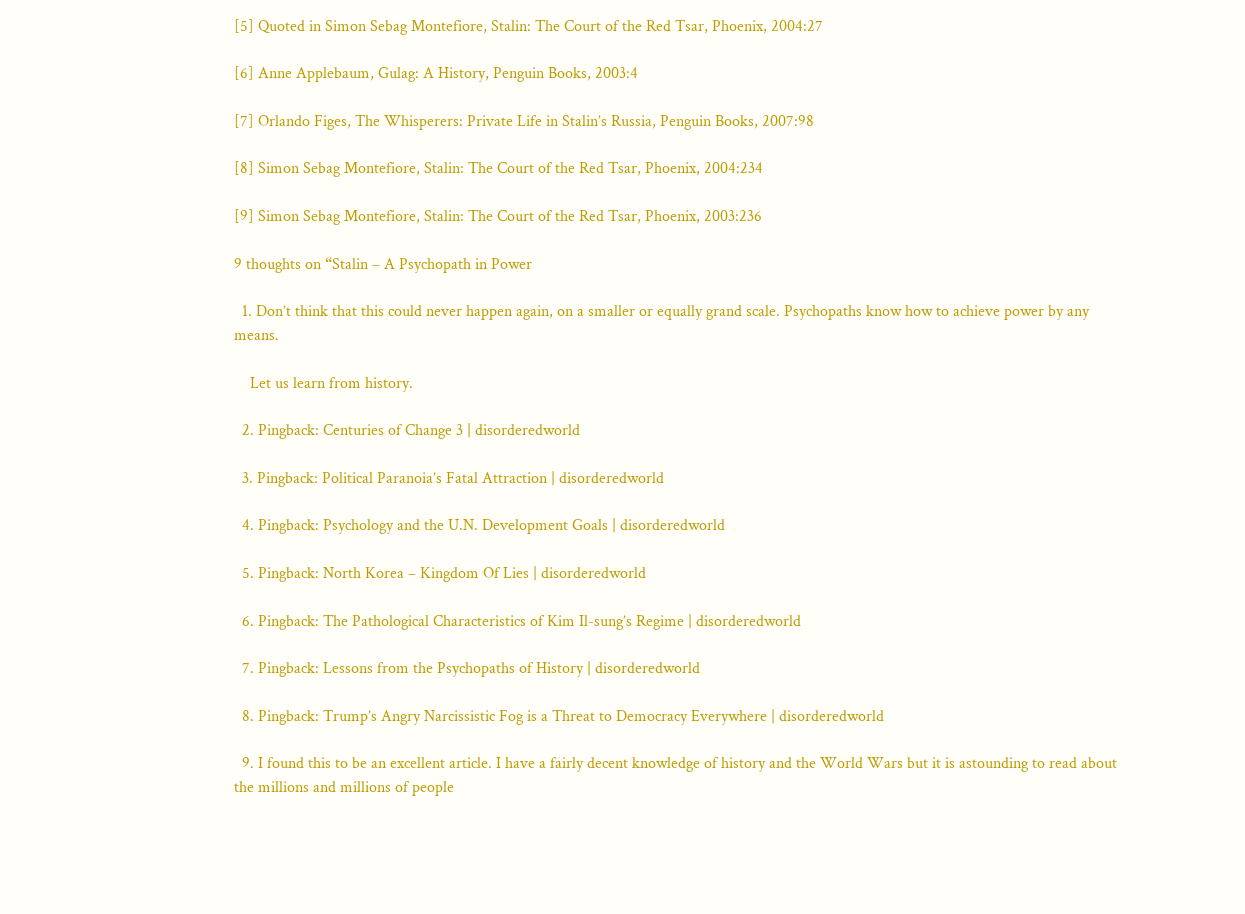[5] Quoted in Simon Sebag Montefiore, Stalin: The Court of the Red Tsar, Phoenix, 2004:27

[6] Anne Applebaum, Gulag: A History, Penguin Books, 2003:4

[7] Orlando Figes, The Whisperers: Private Life in Stalin’s Russia, Penguin Books, 2007:98

[8] Simon Sebag Montefiore, Stalin: The Court of the Red Tsar, Phoenix, 2004:234

[9] Simon Sebag Montefiore, Stalin: The Court of the Red Tsar, Phoenix, 2003:236

9 thoughts on “Stalin – A Psychopath in Power

  1. Don’t think that this could never happen again, on a smaller or equally grand scale. Psychopaths know how to achieve power by any means.

    Let us learn from history.

  2. Pingback: Centuries of Change 3 | disorderedworld

  3. Pingback: Political Paranoia’s Fatal Attraction | disorderedworld

  4. Pingback: Psychology and the U.N. Development Goals | disorderedworld

  5. Pingback: North Korea – Kingdom Of Lies | disorderedworld

  6. Pingback: The Pathological Characteristics of Kim Il-sung’s Regime | disorderedworld

  7. Pingback: Lessons from the Psychopaths of History | disorderedworld

  8. Pingback: Trump’s Angry Narcissistic Fog is a Threat to Democracy Everywhere | disorderedworld

  9. I found this to be an excellent article. I have a fairly decent knowledge of history and the World Wars but it is astounding to read about the millions and millions of people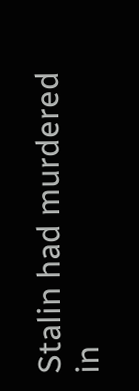Stalin had murdered in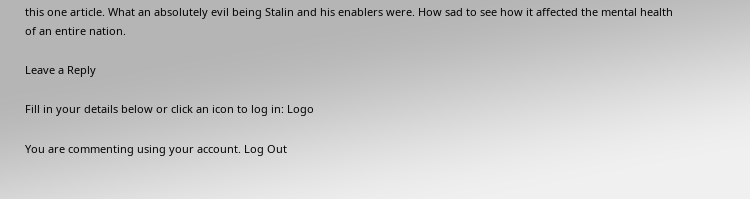this one article. What an absolutely evil being Stalin and his enablers were. How sad to see how it affected the mental health of an entire nation.

Leave a Reply

Fill in your details below or click an icon to log in: Logo

You are commenting using your account. Log Out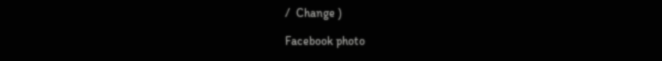/  Change )

Facebook photo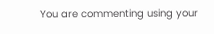You are commenting using your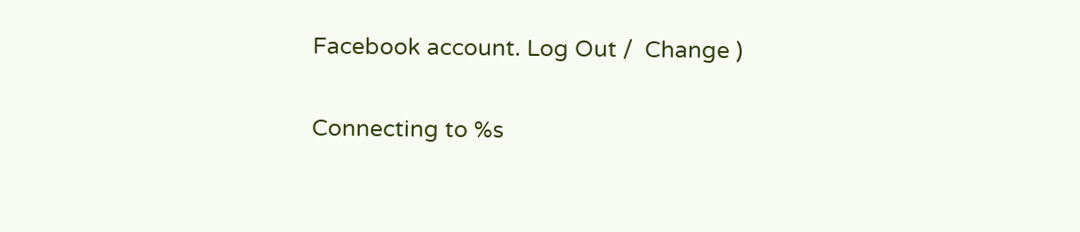Facebook account. Log Out /  Change )

Connecting to %s